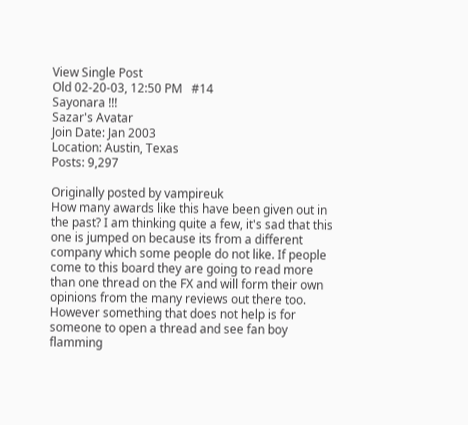View Single Post
Old 02-20-03, 12:50 PM   #14
Sayonara !!!
Sazar's Avatar
Join Date: Jan 2003
Location: Austin, Texas
Posts: 9,297

Originally posted by vampireuk
How many awards like this have been given out in the past? I am thinking quite a few, it's sad that this one is jumped on because its from a different company which some people do not like. If people come to this board they are going to read more than one thread on the FX and will form their own opinions from the many reviews out there too. However something that does not help is for someone to open a thread and see fan boy flamming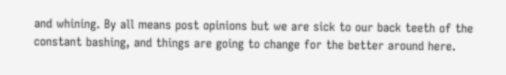and whining. By all means post opinions but we are sick to our back teeth of the constant bashing, and things are going to change for the better around here.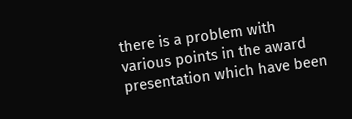there is a problem with various points in the award presentation which have been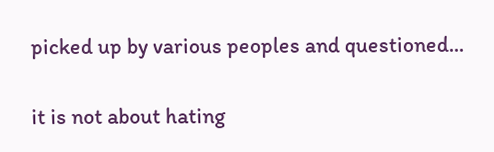picked up by various peoples and questioned...

it is not about hating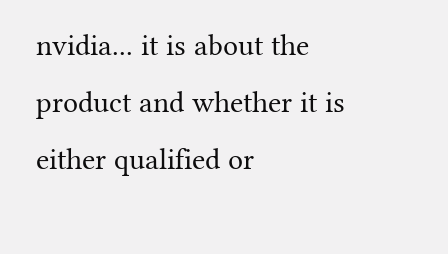nvidia... it is about the product and whether it is either qualified or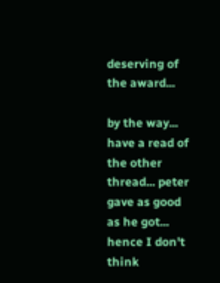deserving of the award...

by the way... have a read of the other thread... peter gave as good as he got... hence I don't think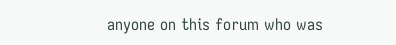anyone on this forum who was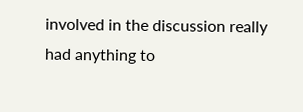involved in the discussion really had anything to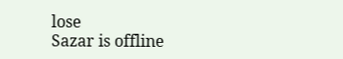lose
Sazar is offline